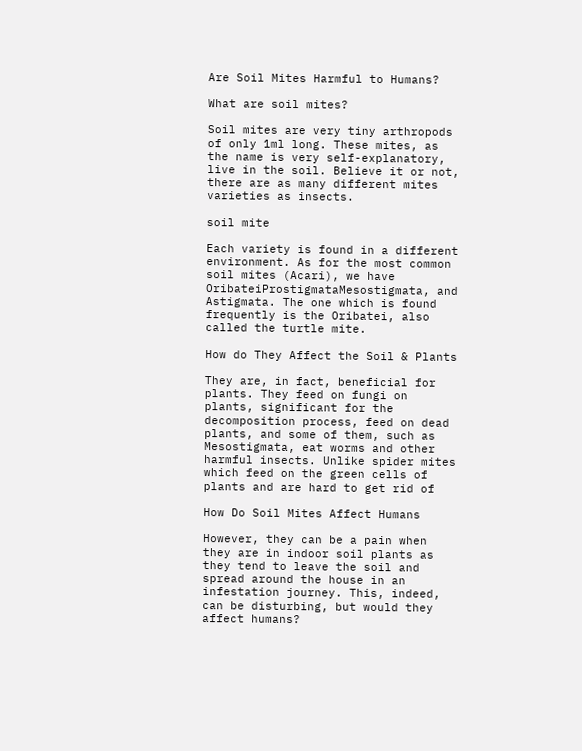Are Soil Mites Harmful to Humans?

What are soil mites?

Soil mites are very tiny arthropods of only 1ml long. These mites, as the name is very self-explanatory, live in the soil. Believe it or not, there are as many different mites varieties as insects.

soil mite

Each variety is found in a different environment. As for the most common soil mites (Acari), we have OribateiProstigmataMesostigmata, and Astigmata. The one which is found frequently is the Oribatei, also called the turtle mite.

How do They Affect the Soil & Plants

They are, in fact, beneficial for plants. They feed on fungi on plants, significant for the decomposition process, feed on dead plants, and some of them, such as Mesostigmata, eat worms and other harmful insects. Unlike spider mites which feed on the green cells of plants and are hard to get rid of

How Do Soil Mites Affect Humans

However, they can be a pain when they are in indoor soil plants as they tend to leave the soil and spread around the house in an infestation journey. This, indeed, can be disturbing, but would they affect humans?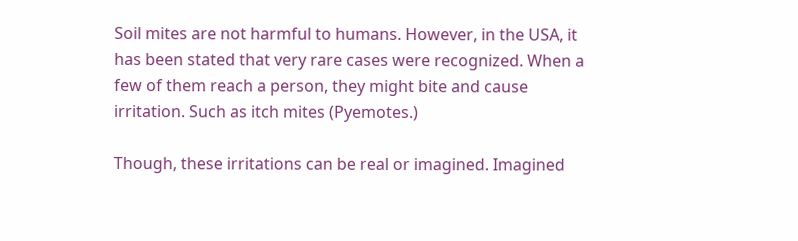Soil mites are not harmful to humans. However, in the USA, it has been stated that very rare cases were recognized. When a few of them reach a person, they might bite and cause irritation. Such as itch mites (Pyemotes.)

Though, these irritations can be real or imagined. Imagined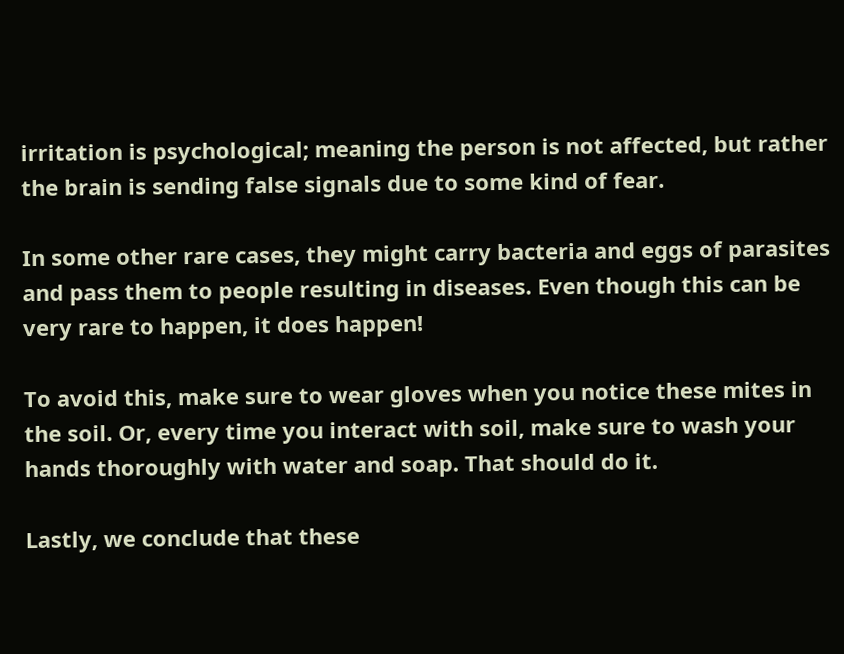irritation is psychological; meaning the person is not affected, but rather the brain is sending false signals due to some kind of fear.

In some other rare cases, they might carry bacteria and eggs of parasites and pass them to people resulting in diseases. Even though this can be very rare to happen, it does happen!

To avoid this, make sure to wear gloves when you notice these mites in the soil. Or, every time you interact with soil, make sure to wash your hands thoroughly with water and soap. That should do it.

Lastly, we conclude that these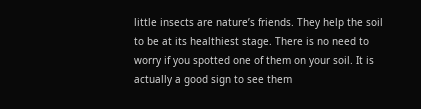little insects are nature’s friends. They help the soil to be at its healthiest stage. There is no need to worry if you spotted one of them on your soil. It is actually a good sign to see them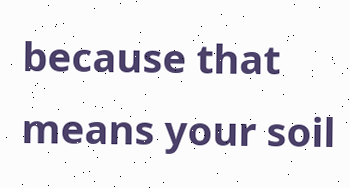because that means your soil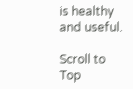is healthy and useful.

Scroll to Top